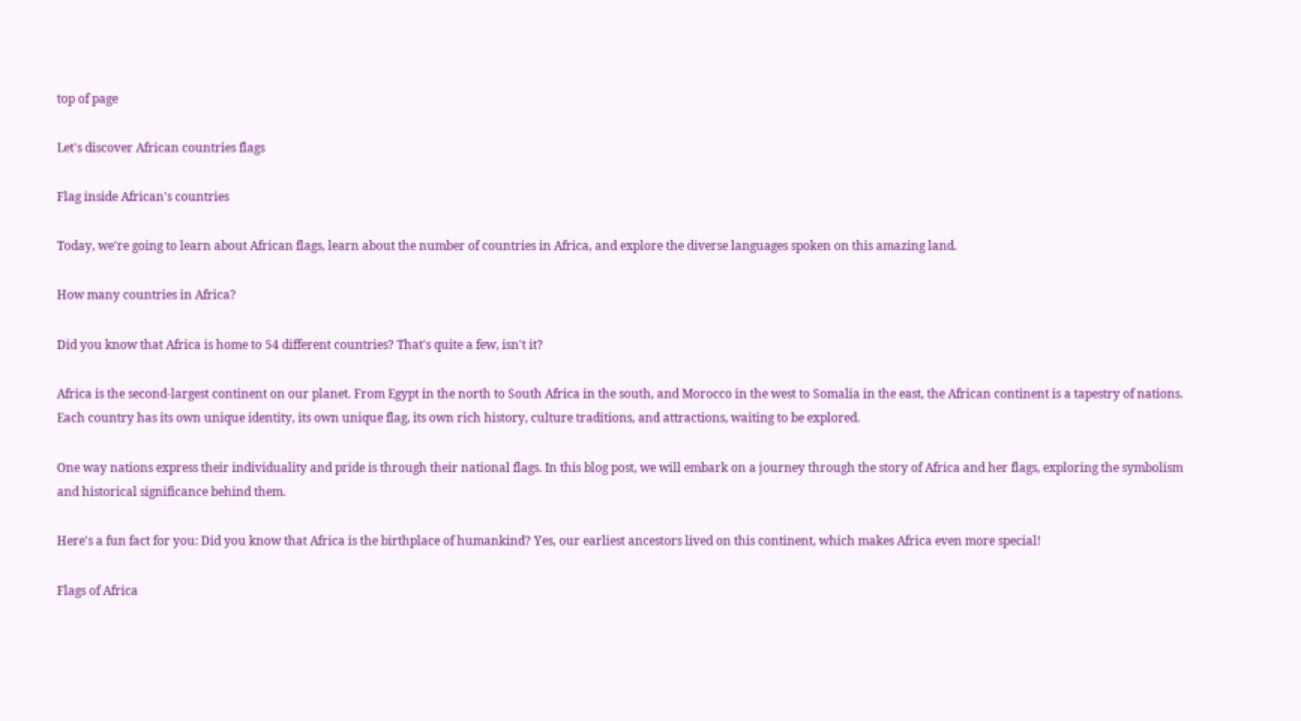top of page

Let's discover African countries flags

Flag inside African's countries

Today, we're going to learn about African flags, learn about the number of countries in Africa, and explore the diverse languages spoken on this amazing land.

How many countries in Africa?

Did you know that Africa is home to 54 different countries? That's quite a few, isn't it?

Africa is the second-largest continent on our planet. From Egypt in the north to South Africa in the south, and Morocco in the west to Somalia in the east, the African continent is a tapestry of nations. Each country has its own unique identity, its own unique flag, its own rich history, culture traditions, and attractions, waiting to be explored.

One way nations express their individuality and pride is through their national flags. In this blog post, we will embark on a journey through the story of Africa and her flags, exploring the symbolism and historical significance behind them.

Here's a fun fact for you: Did you know that Africa is the birthplace of humankind? Yes, our earliest ancestors lived on this continent, which makes Africa even more special!

Flags of Africa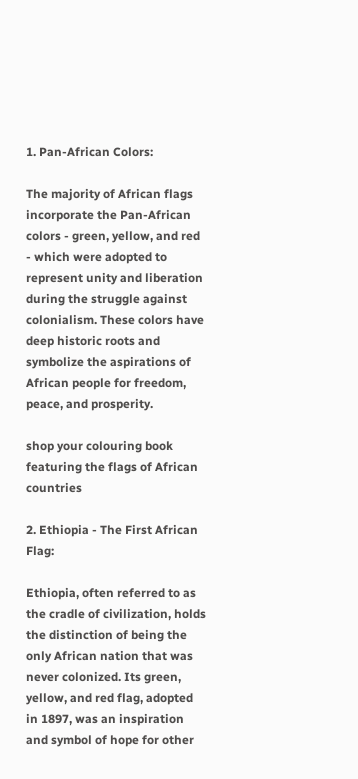1. Pan-African Colors:

The majority of African flags incorporate the Pan-African colors - green, yellow, and red - which were adopted to represent unity and liberation during the struggle against colonialism. These colors have deep historic roots and symbolize the aspirations of African people for freedom, peace, and prosperity.

shop your colouring book featuring the flags of African countries

2. Ethiopia - The First African Flag:

Ethiopia, often referred to as the cradle of civilization, holds the distinction of being the only African nation that was never colonized. Its green, yellow, and red flag, adopted in 1897, was an inspiration and symbol of hope for other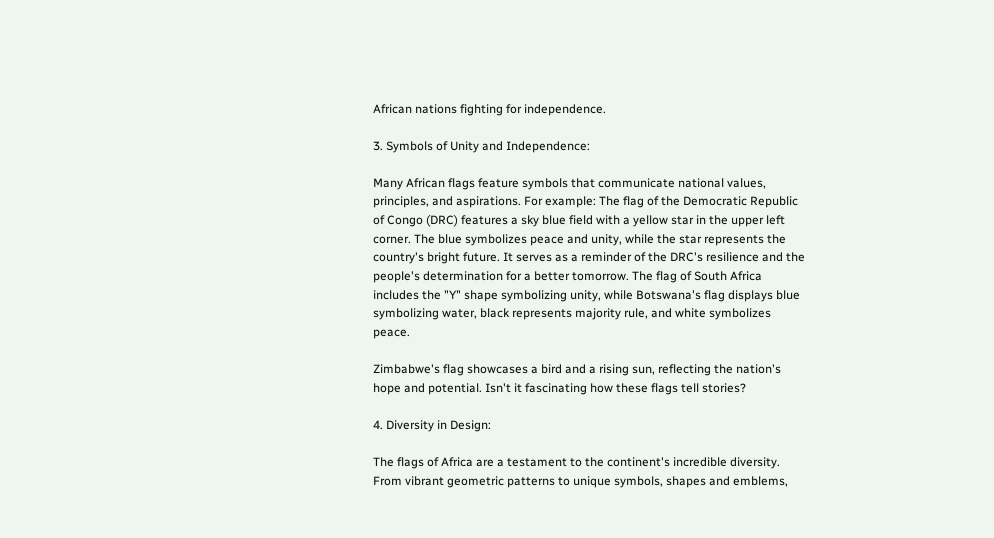African nations fighting for independence.

3. Symbols of Unity and Independence:

Many African flags feature symbols that communicate national values, principles, and aspirations. For example: The flag of the Democratic Republic of Congo (DRC) features a sky blue field with a yellow star in the upper left corner. The blue symbolizes peace and unity, while the star represents the country's bright future. It serves as a reminder of the DRC's resilience and the people's determination for a better tomorrow. The flag of South Africa includes the "Y" shape symbolizing unity, while Botswana's flag displays blue symbolizing water, black represents majority rule, and white symbolizes peace.

Zimbabwe's flag showcases a bird and a rising sun, reflecting the nation's hope and potential. Isn't it fascinating how these flags tell stories?

4. Diversity in Design:

The flags of Africa are a testament to the continent's incredible diversity. From vibrant geometric patterns to unique symbols, shapes and emblems,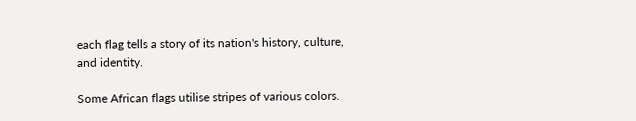each flag tells a story of its nation's history, culture, and identity.

Some African flags utilise stripes of various colors.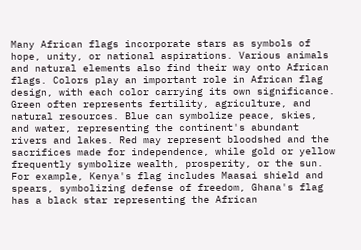Many African flags incorporate stars as symbols of hope, unity, or national aspirations. Various animals and natural elements also find their way onto African flags. Colors play an important role in African flag design, with each color carrying its own significance. Green often represents fertility, agriculture, and natural resources. Blue can symbolize peace, skies, and water, representing the continent's abundant rivers and lakes. Red may represent bloodshed and the sacrifices made for independence, while gold or yellow frequently symbolize wealth, prosperity, or the sun. For example, Kenya's flag includes Maasai shield and spears, symbolizing defense of freedom, Ghana's flag has a black star representing the African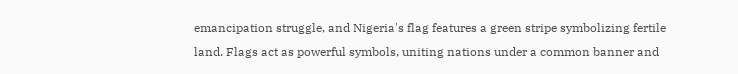emancipation struggle, and Nigeria's flag features a green stripe symbolizing fertile land. Flags act as powerful symbols, uniting nations under a common banner and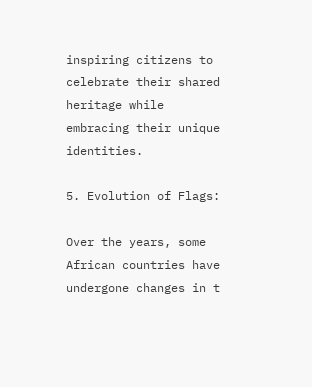inspiring citizens to celebrate their shared heritage while embracing their unique identities.

5. Evolution of Flags:

Over the years, some African countries have undergone changes in t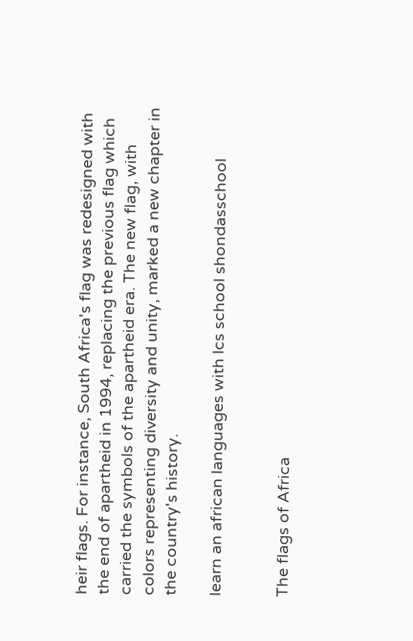heir flags. For instance, South Africa's flag was redesigned with the end of apartheid in 1994, replacing the previous flag which carried the symbols of the apartheid era. The new flag, with colors representing diversity and unity, marked a new chapter in the country's history.

learn an african languages with lcs school shondasschool


The flags of Africa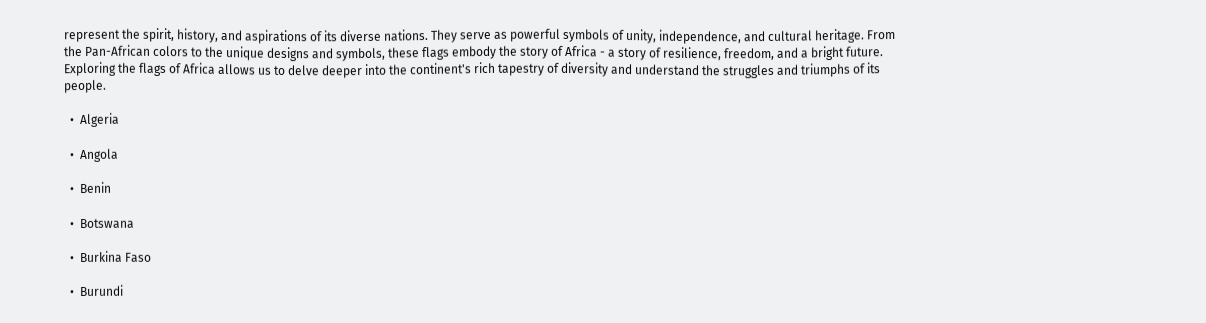represent the spirit, history, and aspirations of its diverse nations. They serve as powerful symbols of unity, independence, and cultural heritage. From the Pan-African colors to the unique designs and symbols, these flags embody the story of Africa - a story of resilience, freedom, and a bright future. Exploring the flags of Africa allows us to delve deeper into the continent's rich tapestry of diversity and understand the struggles and triumphs of its people.

  •  Algeria

  •  Angola

  •  Benin

  •  Botswana

  •  Burkina Faso

  •  Burundi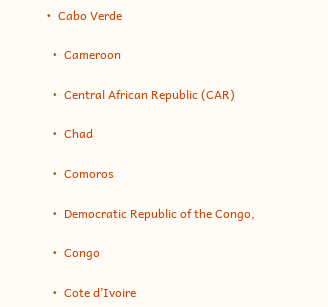•  Cabo Verde

  •  Cameroon

  •  Central African Republic (CAR)

  •  Chad

  •  Comoros

  •  Democratic Republic of the Congo,

  •  Congo

  •  Cote d’Ivoire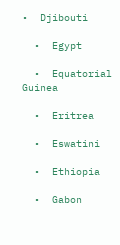•  Djibouti

  •  Egypt

  •  Equatorial Guinea

  •  Eritrea

  •  Eswatini

  •  Ethiopia

  •  Gabon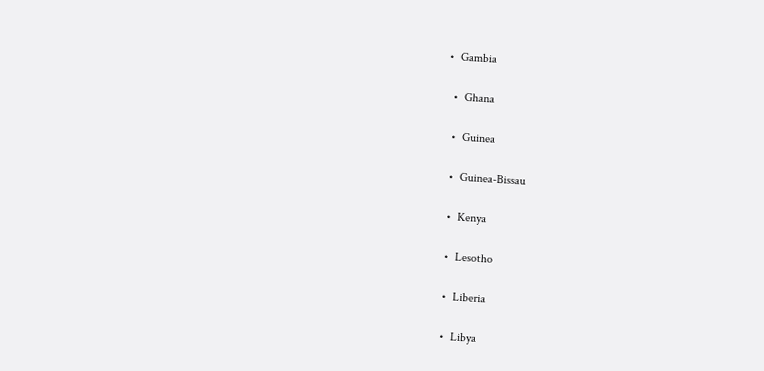•  Gambia

  •  Ghana

  •  Guinea

  •  Guinea-Bissau

  •  Kenya

  •  Lesotho

  •  Liberia

  •  Libya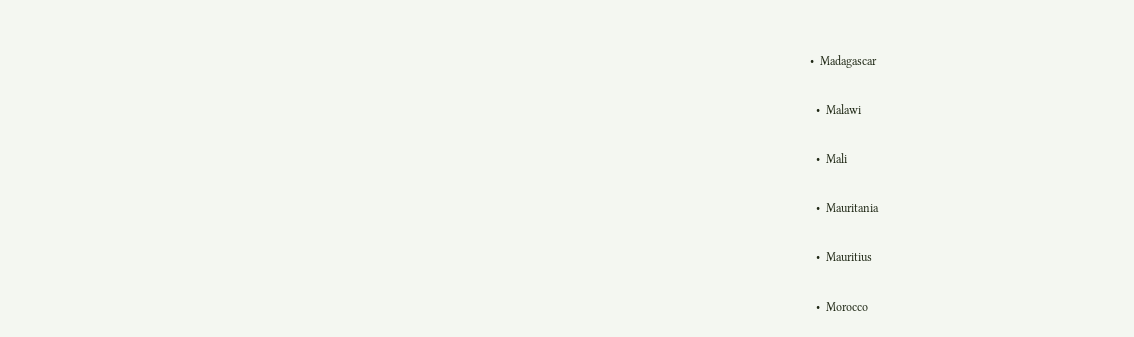•  Madagascar

  •  Malawi

  •  Mali

  •  Mauritania

  •  Mauritius

  •  Morocco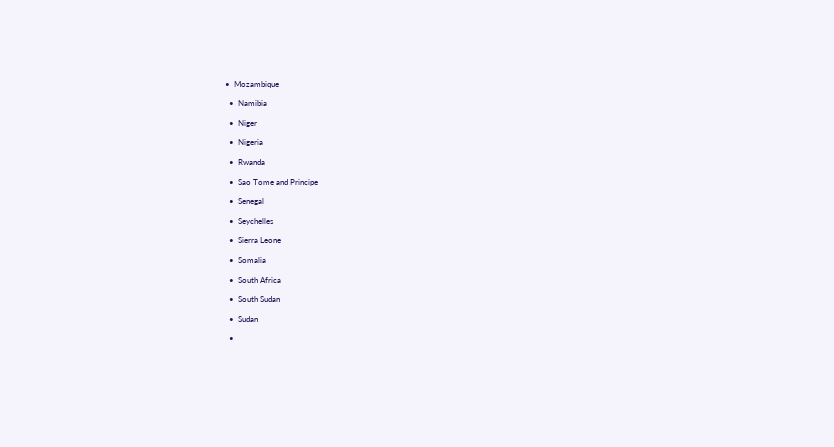•  Mozambique

  •  Namibia

  •  Niger

  •  Nigeria

  •  Rwanda

  •  Sao Tome and Principe

  •  Senegal

  •  Seychelles

  •  Sierra Leone

  •  Somalia

  •  South Africa

  •  South Sudan

  •  Sudan

  •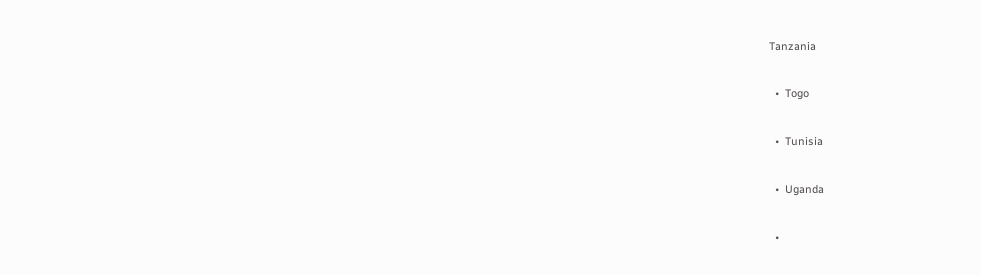Tanzania

  •  Togo

  •  Tunisia

  •  Uganda

  •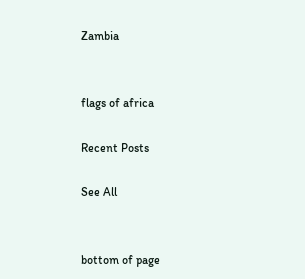Zambia


flags of africa

Recent Posts

See All


bottom of page